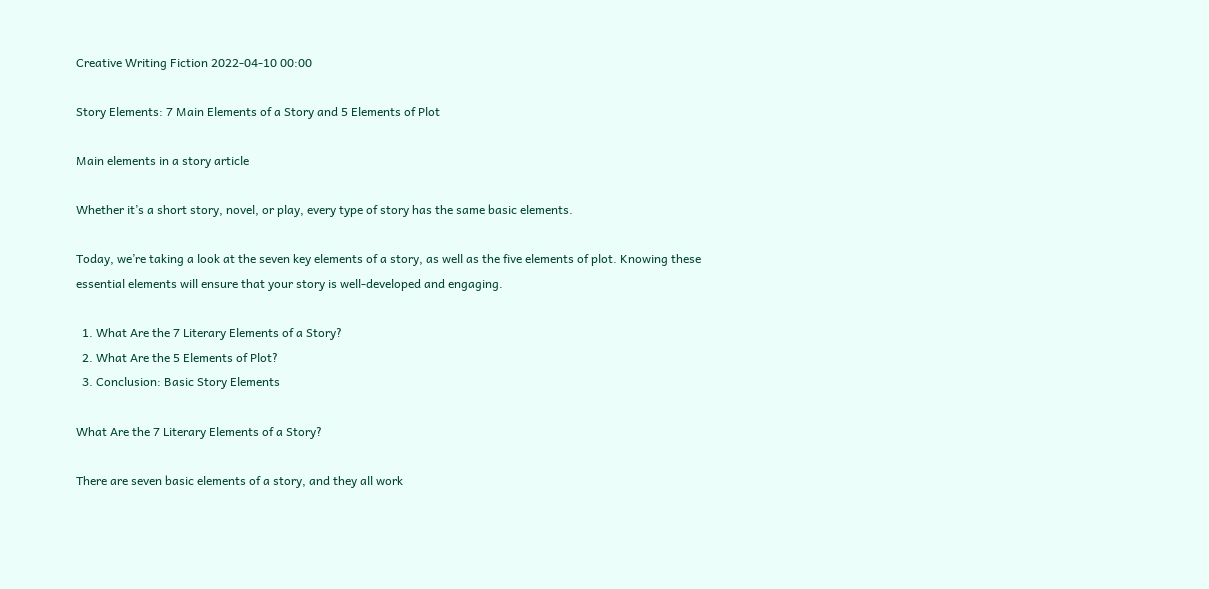Creative Writing Fiction 2022-04-10 00:00

Story Elements: 7 Main Elements of a Story and 5 Elements of Plot

Main elements in a story article

Whether it’s a short story, novel, or play, every type of story has the same basic elements.

Today, we’re taking a look at the seven key elements of a story, as well as the five elements of plot. Knowing these essential elements will ensure that your story is well-developed and engaging.

  1. What Are the 7 Literary Elements of a Story?
  2. What Are the 5 Elements of Plot?
  3. Conclusion: Basic Story Elements

What Are the 7 Literary Elements of a Story?

There are seven basic elements of a story, and they all work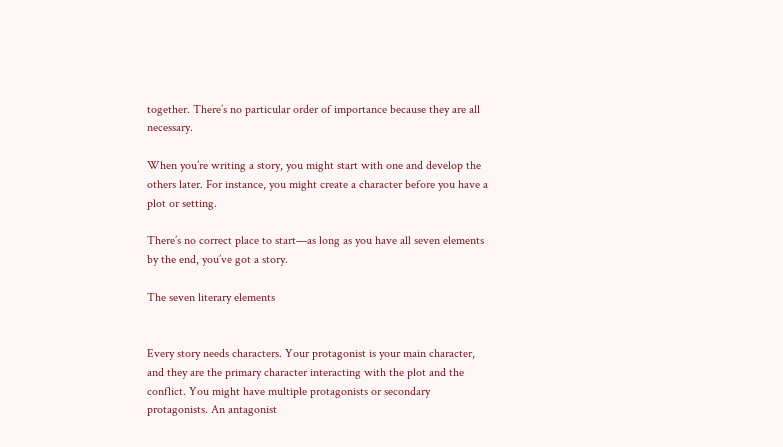together. There’s no particular order of importance because they are all necessary.

When you’re writing a story, you might start with one and develop the others later. For instance, you might create a character before you have a plot or setting.

There’s no correct place to start—as long as you have all seven elements by the end, you’ve got a story.

The seven literary elements


Every story needs characters. Your protagonist is your main character, and they are the primary character interacting with the plot and the conflict. You might have multiple protagonists or secondary protagonists. An antagonist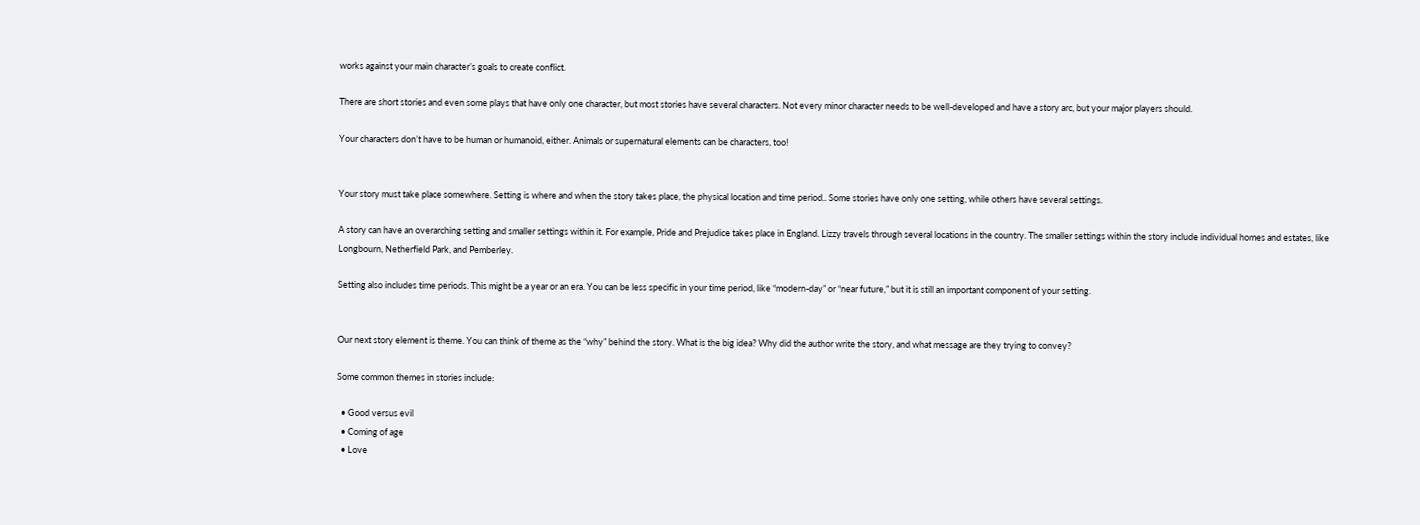works against your main character’s goals to create conflict.

There are short stories and even some plays that have only one character, but most stories have several characters. Not every minor character needs to be well-developed and have a story arc, but your major players should.

Your characters don’t have to be human or humanoid, either. Animals or supernatural elements can be characters, too!


Your story must take place somewhere. Setting is where and when the story takes place, the physical location and time period.. Some stories have only one setting, while others have several settings.

A story can have an overarching setting and smaller settings within it. For example, Pride and Prejudice takes place in England. Lizzy travels through several locations in the country. The smaller settings within the story include individual homes and estates, like Longbourn, Netherfield Park, and Pemberley.

Setting also includes time periods. This might be a year or an era. You can be less specific in your time period, like “modern-day” or “near future,” but it is still an important component of your setting.


Our next story element is theme. You can think of theme as the “why” behind the story. What is the big idea? Why did the author write the story, and what message are they trying to convey?

Some common themes in stories include:

  • Good versus evil
  • Coming of age
  • Love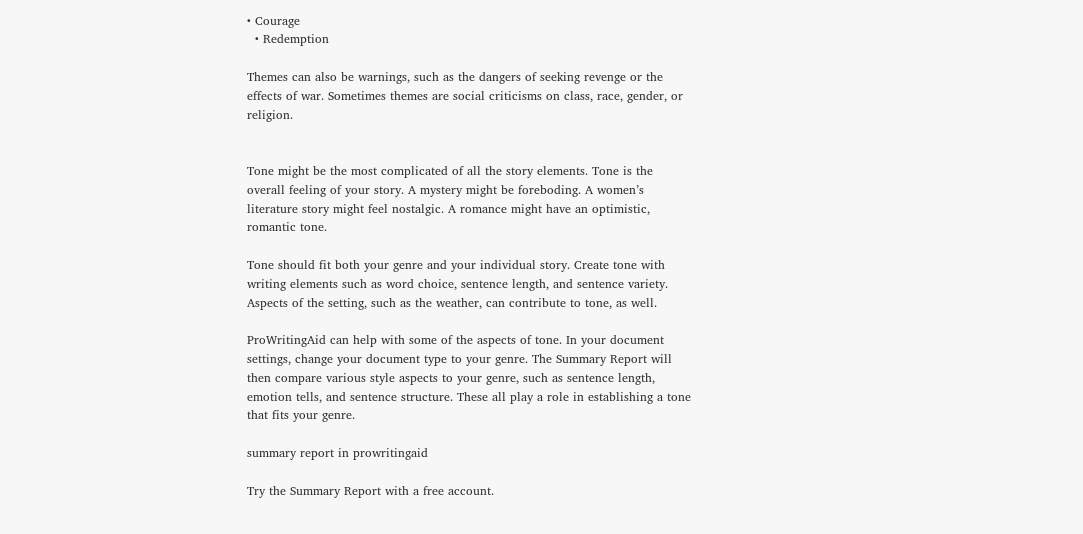• Courage
  • Redemption

Themes can also be warnings, such as the dangers of seeking revenge or the effects of war. Sometimes themes are social criticisms on class, race, gender, or religion.


Tone might be the most complicated of all the story elements. Tone is the overall feeling of your story. A mystery might be foreboding. A women’s literature story might feel nostalgic. A romance might have an optimistic, romantic tone.

Tone should fit both your genre and your individual story. Create tone with writing elements such as word choice, sentence length, and sentence variety. Aspects of the setting, such as the weather, can contribute to tone, as well.

ProWritingAid can help with some of the aspects of tone. In your document settings, change your document type to your genre. The Summary Report will then compare various style aspects to your genre, such as sentence length, emotion tells, and sentence structure. These all play a role in establishing a tone that fits your genre.

summary report in prowritingaid

Try the Summary Report with a free account.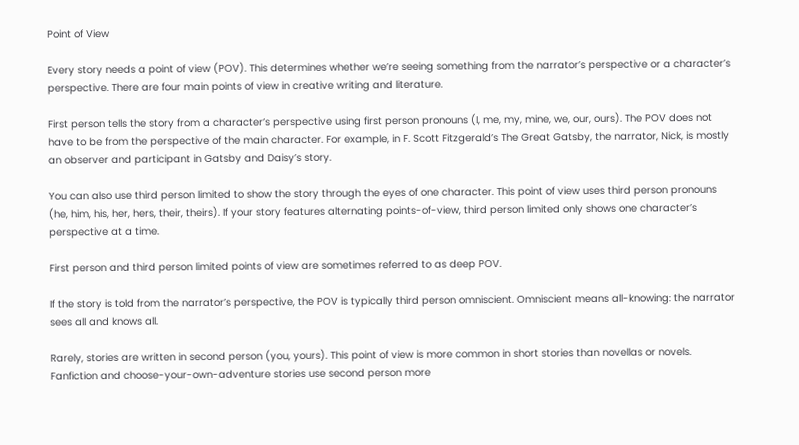Point of View

Every story needs a point of view (POV). This determines whether we’re seeing something from the narrator’s perspective or a character’s perspective. There are four main points of view in creative writing and literature.

First person tells the story from a character’s perspective using first person pronouns (I, me, my, mine, we, our, ours). The POV does not have to be from the perspective of the main character. For example, in F. Scott Fitzgerald’s The Great Gatsby, the narrator, Nick, is mostly an observer and participant in Gatsby and Daisy’s story.

You can also use third person limited to show the story through the eyes of one character. This point of view uses third person pronouns (he, him, his, her, hers, their, theirs). If your story features alternating points-of-view, third person limited only shows one character’s perspective at a time.

First person and third person limited points of view are sometimes referred to as deep POV.

If the story is told from the narrator’s perspective, the POV is typically third person omniscient. Omniscient means all-knowing: the narrator sees all and knows all.

Rarely, stories are written in second person (you, yours). This point of view is more common in short stories than novellas or novels. Fanfiction and choose-your-own-adventure stories use second person more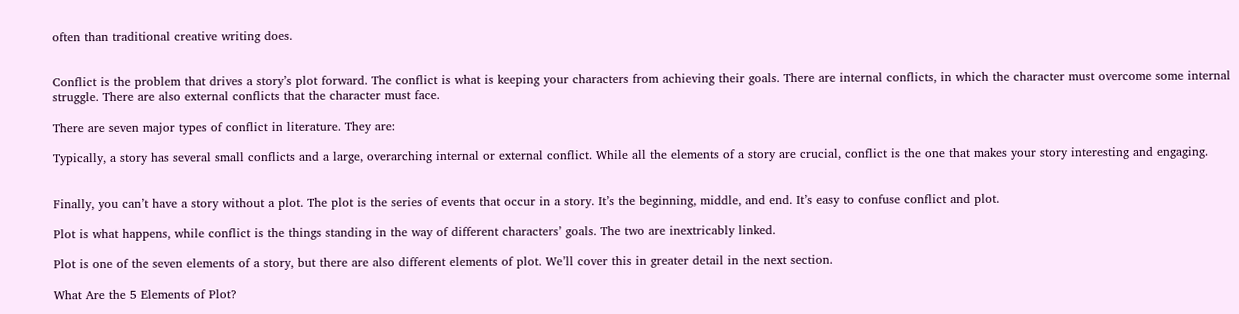often than traditional creative writing does.


Conflict is the problem that drives a story’s plot forward. The conflict is what is keeping your characters from achieving their goals. There are internal conflicts, in which the character must overcome some internal struggle. There are also external conflicts that the character must face.

There are seven major types of conflict in literature. They are:

Typically, a story has several small conflicts and a large, overarching internal or external conflict. While all the elements of a story are crucial, conflict is the one that makes your story interesting and engaging.


Finally, you can’t have a story without a plot. The plot is the series of events that occur in a story. It’s the beginning, middle, and end. It’s easy to confuse conflict and plot.

Plot is what happens, while conflict is the things standing in the way of different characters’ goals. The two are inextricably linked.

Plot is one of the seven elements of a story, but there are also different elements of plot. We’ll cover this in greater detail in the next section.

What Are the 5 Elements of Plot?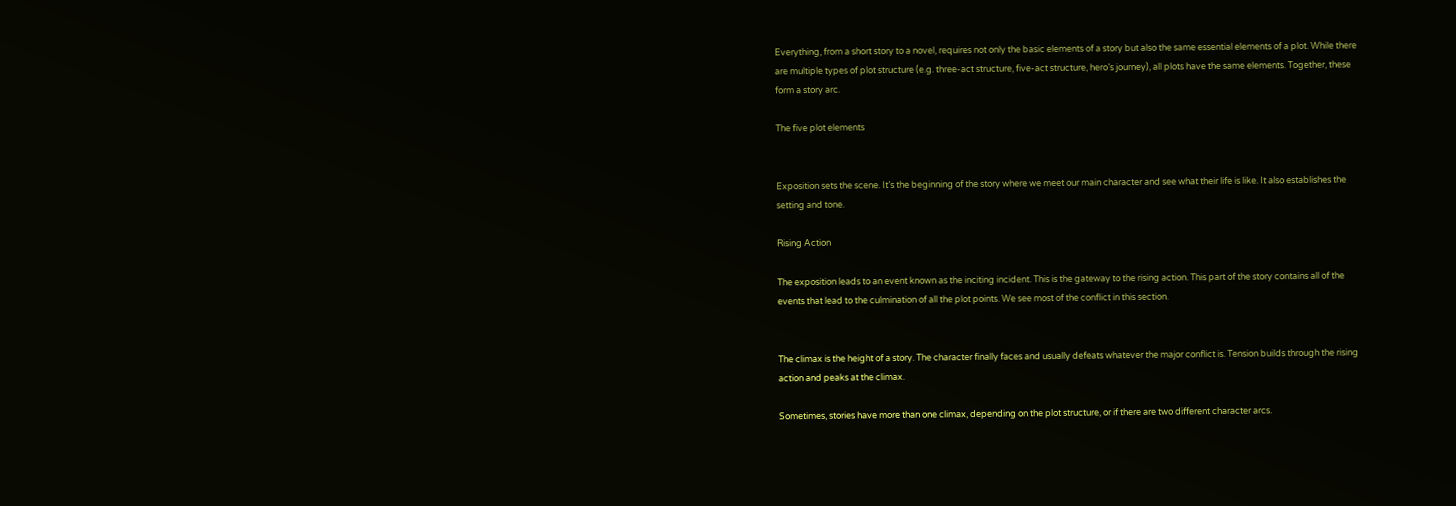Everything, from a short story to a novel, requires not only the basic elements of a story but also the same essential elements of a plot. While there are multiple types of plot structure (e.g. three-act structure, five-act structure, hero’s journey), all plots have the same elements. Together, these form a story arc.

The five plot elements


Exposition sets the scene. It’s the beginning of the story where we meet our main character and see what their life is like. It also establishes the setting and tone.

Rising Action

The exposition leads to an event known as the inciting incident. This is the gateway to the rising action. This part of the story contains all of the events that lead to the culmination of all the plot points. We see most of the conflict in this section.


The climax is the height of a story. The character finally faces and usually defeats whatever the major conflict is. Tension builds through the rising action and peaks at the climax.

Sometimes, stories have more than one climax, depending on the plot structure, or if there are two different character arcs.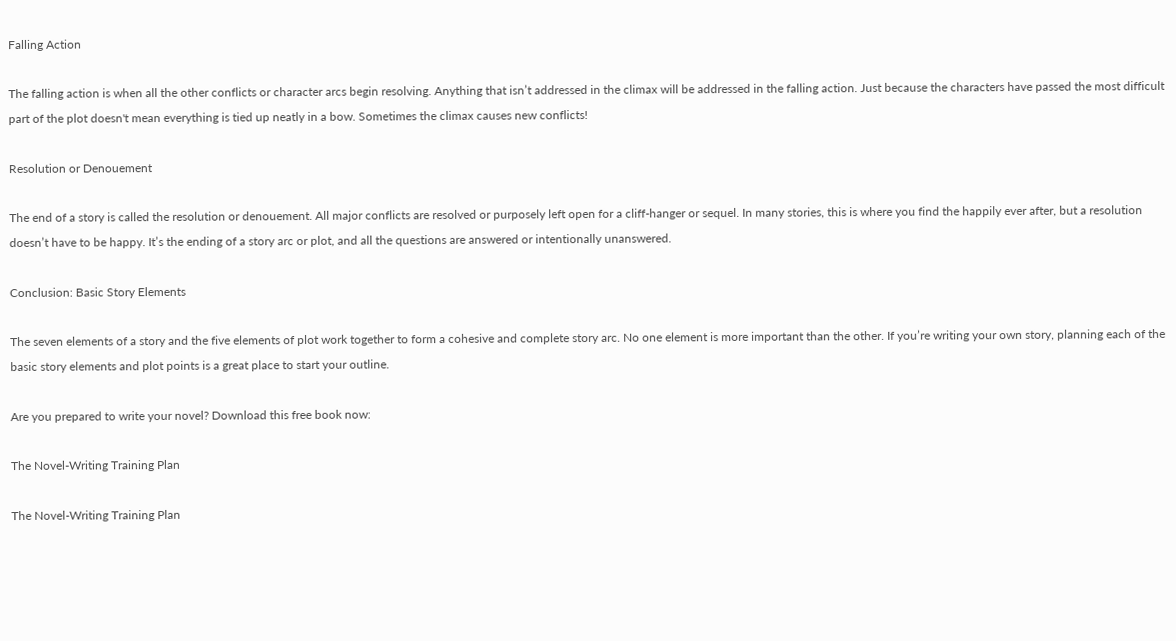Falling Action

The falling action is when all the other conflicts or character arcs begin resolving. Anything that isn’t addressed in the climax will be addressed in the falling action. Just because the characters have passed the most difficult part of the plot doesn't mean everything is tied up neatly in a bow. Sometimes the climax causes new conflicts!

Resolution or Denouement

The end of a story is called the resolution or denouement. All major conflicts are resolved or purposely left open for a cliff-hanger or sequel. In many stories, this is where you find the happily ever after, but a resolution doesn’t have to be happy. It’s the ending of a story arc or plot, and all the questions are answered or intentionally unanswered.

Conclusion: Basic Story Elements

The seven elements of a story and the five elements of plot work together to form a cohesive and complete story arc. No one element is more important than the other. If you’re writing your own story, planning each of the basic story elements and plot points is a great place to start your outline.

Are you prepared to write your novel? Download this free book now:

The Novel-Writing Training Plan

The Novel-Writing Training Plan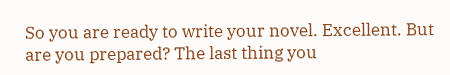So you are ready to write your novel. Excellent. But are you prepared? The last thing you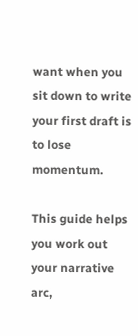want when you sit down to write your first draft is to lose momentum.

This guide helps you work out your narrative arc,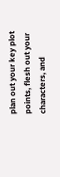plan out your key plot points, flesh out your characters, and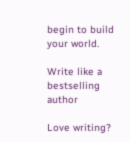begin to build your world.

Write like a bestselling author

Love writing?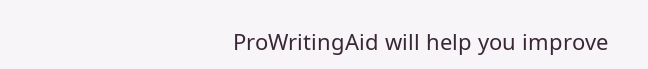ProWritingAid will help you improve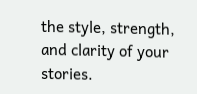the style, strength, and clarity of your stories.